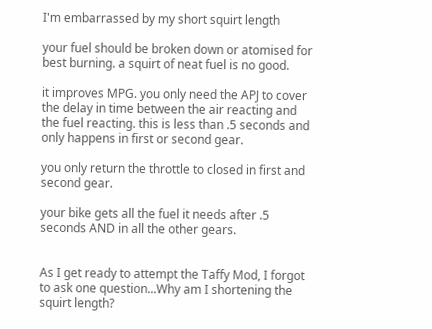I'm embarrassed by my short squirt length

your fuel should be broken down or atomised for best burning. a squirt of neat fuel is no good.

it improves MPG. you only need the APJ to cover the delay in time between the air reacting and the fuel reacting. this is less than .5 seconds and only happens in first or second gear.

you only return the throttle to closed in first and second gear.

your bike gets all the fuel it needs after .5 seconds AND in all the other gears.


As I get ready to attempt the Taffy Mod, I forgot to ask one question...Why am I shortening the squirt length?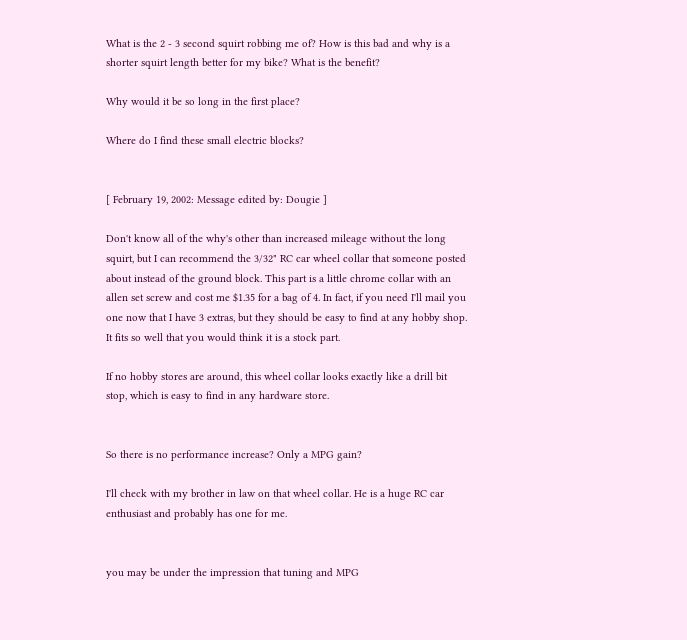What is the 2 - 3 second squirt robbing me of? How is this bad and why is a shorter squirt length better for my bike? What is the benefit?

Why would it be so long in the first place?

Where do I find these small electric blocks?


[ February 19, 2002: Message edited by: Dougie ]

Don't know all of the why's other than increased mileage without the long squirt, but I can recommend the 3/32" RC car wheel collar that someone posted about instead of the ground block. This part is a little chrome collar with an allen set screw and cost me $1.35 for a bag of 4. In fact, if you need I'll mail you one now that I have 3 extras, but they should be easy to find at any hobby shop. It fits so well that you would think it is a stock part.

If no hobby stores are around, this wheel collar looks exactly like a drill bit stop, which is easy to find in any hardware store.


So there is no performance increase? Only a MPG gain?

I'll check with my brother in law on that wheel collar. He is a huge RC car enthusiast and probably has one for me.


you may be under the impression that tuning and MPG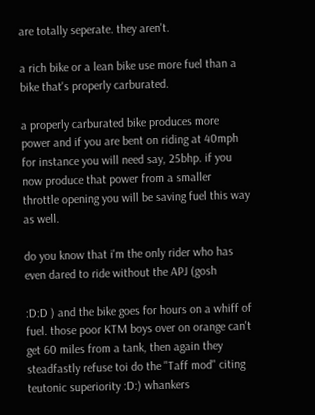are totally seperate. they aren't.

a rich bike or a lean bike use more fuel than a bike that's properly carburated.

a properly carburated bike produces more power and if you are bent on riding at 40mph for instance you will need say, 25bhp. if you now produce that power from a smaller throttle opening you will be saving fuel this way as well.

do you know that i'm the only rider who has even dared to ride without the APJ (gosh

:D:D ) and the bike goes for hours on a whiff of fuel. those poor KTM boys over on orange can't get 60 miles from a tank, then again they steadfastly refuse toi do the "Taff mod" citing teutonic superiority :D:) whankers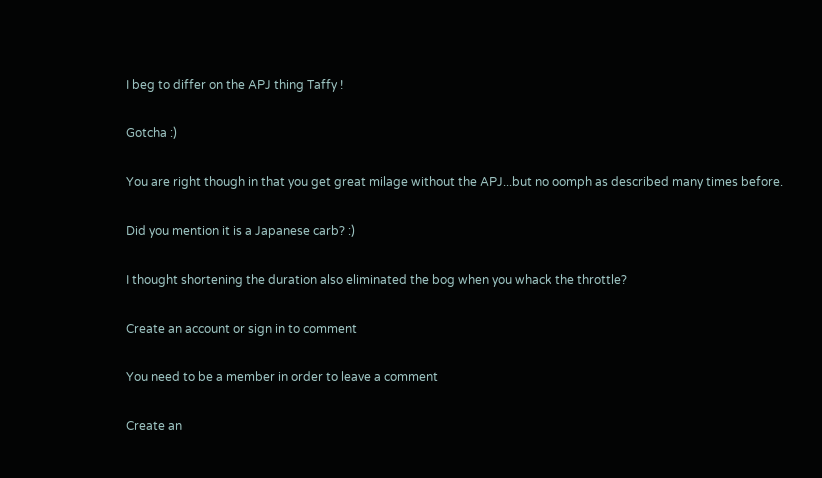I beg to differ on the APJ thing Taffy !

Gotcha :)

You are right though in that you get great milage without the APJ...but no oomph as described many times before.

Did you mention it is a Japanese carb? :)

I thought shortening the duration also eliminated the bog when you whack the throttle?

Create an account or sign in to comment

You need to be a member in order to leave a comment

Create an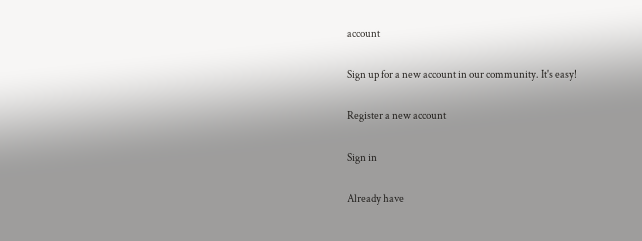account

Sign up for a new account in our community. It's easy!

Register a new account

Sign in

Already have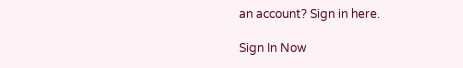an account? Sign in here.

Sign In Now